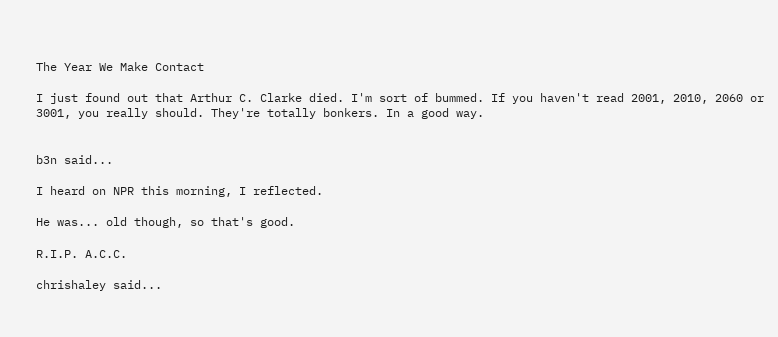The Year We Make Contact

I just found out that Arthur C. Clarke died. I'm sort of bummed. If you haven't read 2001, 2010, 2060 or 3001, you really should. They're totally bonkers. In a good way.


b3n said...

I heard on NPR this morning, I reflected.

He was... old though, so that's good.

R.I.P. A.C.C.

chrishaley said...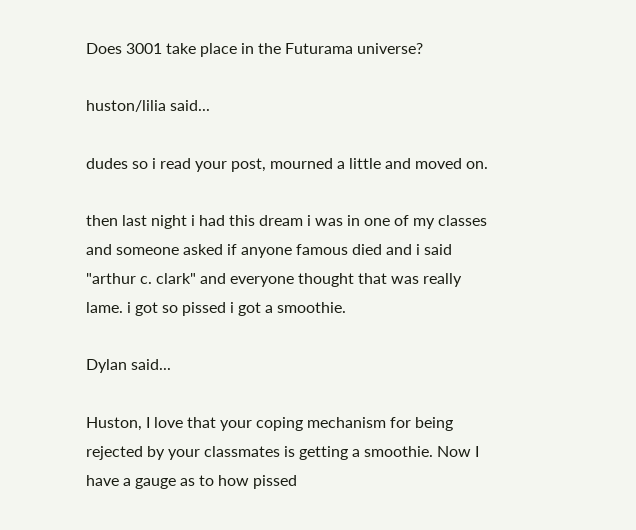Does 3001 take place in the Futurama universe?

huston/lilia said...

dudes so i read your post, mourned a little and moved on.

then last night i had this dream i was in one of my classes and someone asked if anyone famous died and i said "arthur c. clark" and everyone thought that was really lame. i got so pissed i got a smoothie.

Dylan said...

Huston, I love that your coping mechanism for being rejected by your classmates is getting a smoothie. Now I have a gauge as to how pissed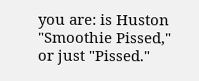you are: is Huston "Smoothie Pissed," or just "Pissed."